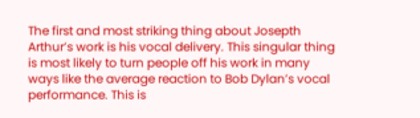The first and most striking thing about Josepth Arthur’s work is his vocal delivery. This singular thing is most likely to turn people off his work in many ways like the average reaction to Bob Dylan’s vocal performance. This is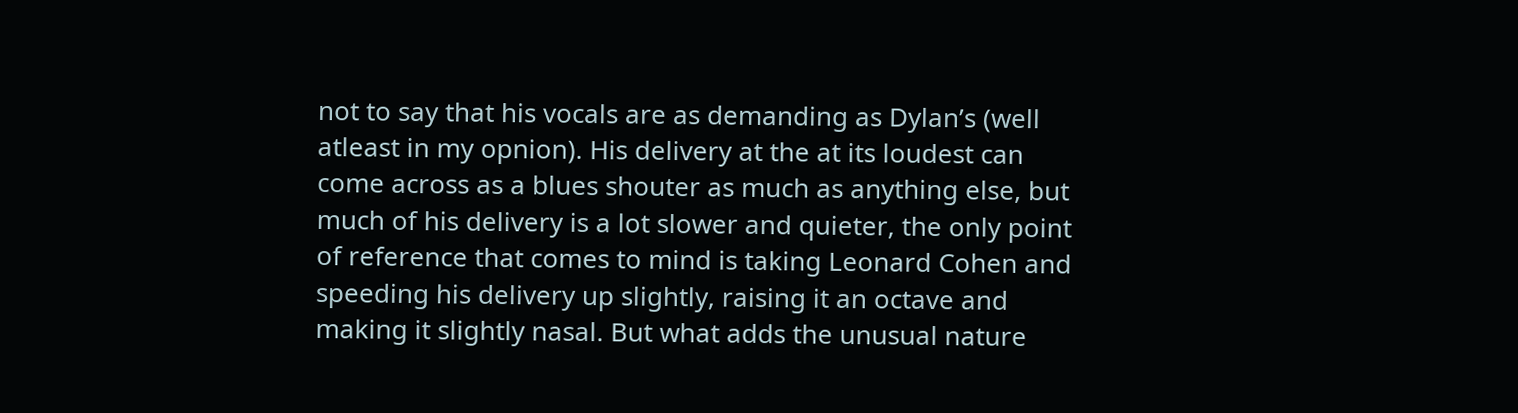not to say that his vocals are as demanding as Dylan’s (well atleast in my opnion). His delivery at the at its loudest can come across as a blues shouter as much as anything else, but much of his delivery is a lot slower and quieter, the only point of reference that comes to mind is taking Leonard Cohen and speeding his delivery up slightly, raising it an octave and making it slightly nasal. But what adds the unusual nature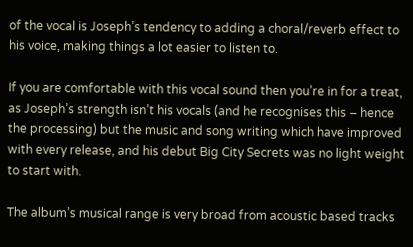of the vocal is Joseph’s tendency to adding a choral/reverb effect to his voice, making things a lot easier to listen to.

If you are comfortable with this vocal sound then you’re in for a treat, as Joseph’s strength isn’t his vocals (and he recognises this – hence the processing) but the music and song writing which have improved with every release, and his debut Big City Secrets was no light weight to start with.

The album’s musical range is very broad from acoustic based tracks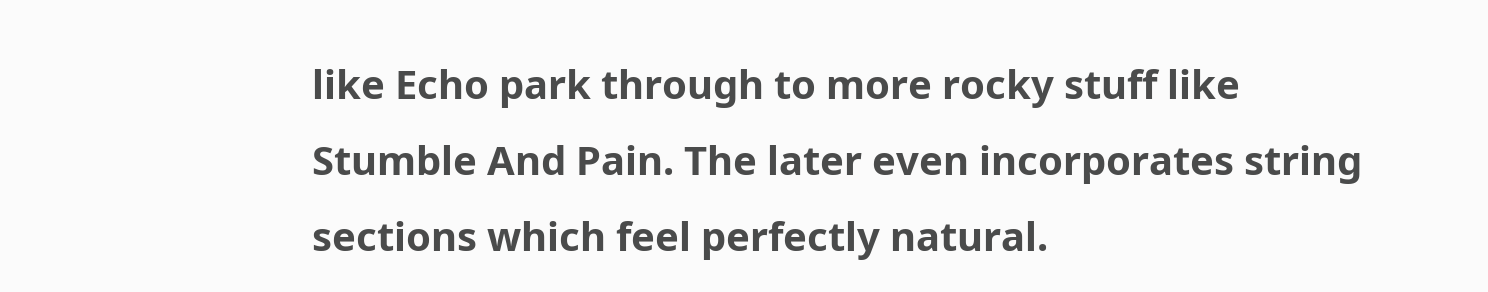like Echo park through to more rocky stuff like Stumble And Pain. The later even incorporates string sections which feel perfectly natural.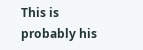This is probably his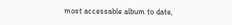most accessable album to date,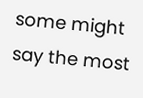some might say the most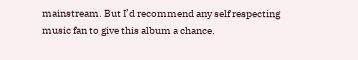mainstream. But I’d recommend any self respecting music fan to give this album a chance.